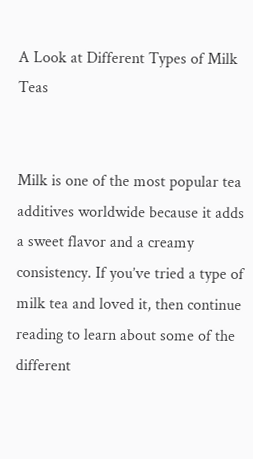A Look at Different Types of Milk Teas


Milk is one of the most popular tea additives worldwide because it adds a sweet flavor and a creamy consistency. If you’ve tried a type of milk tea and loved it, then continue reading to learn about some of the different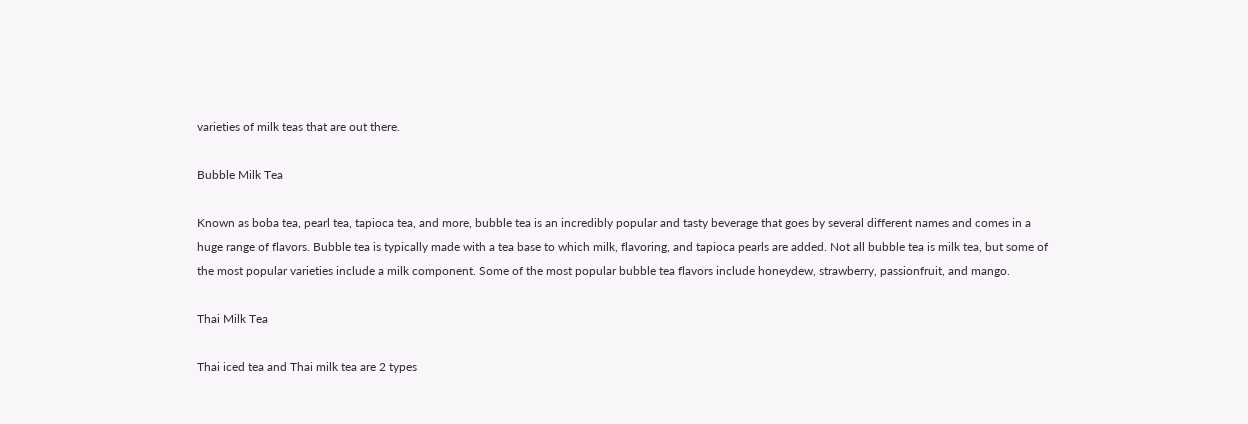varieties of milk teas that are out there.

Bubble Milk Tea

Known as boba tea, pearl tea, tapioca tea, and more, bubble tea is an incredibly popular and tasty beverage that goes by several different names and comes in a huge range of flavors. Bubble tea is typically made with a tea base to which milk, flavoring, and tapioca pearls are added. Not all bubble tea is milk tea, but some of the most popular varieties include a milk component. Some of the most popular bubble tea flavors include honeydew, strawberry, passionfruit, and mango.

Thai Milk Tea

Thai iced tea and Thai milk tea are 2 types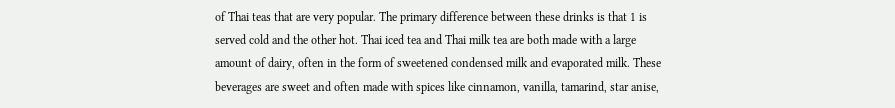of Thai teas that are very popular. The primary difference between these drinks is that 1 is served cold and the other hot. Thai iced tea and Thai milk tea are both made with a large amount of dairy, often in the form of sweetened condensed milk and evaporated milk. These beverages are sweet and often made with spices like cinnamon, vanilla, tamarind, star anise,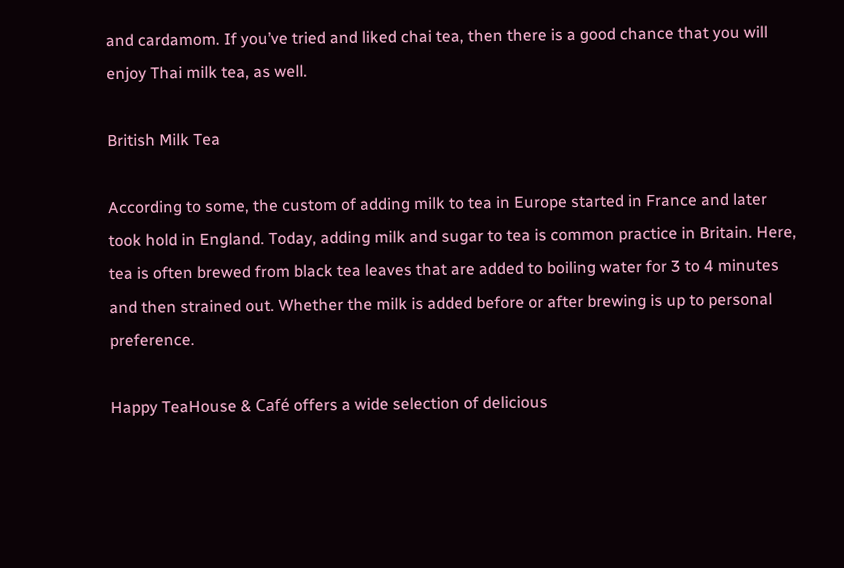and cardamom. If you’ve tried and liked chai tea, then there is a good chance that you will enjoy Thai milk tea, as well.

British Milk Tea

According to some, the custom of adding milk to tea in Europe started in France and later took hold in England. Today, adding milk and sugar to tea is common practice in Britain. Here, tea is often brewed from black tea leaves that are added to boiling water for 3 to 4 minutes and then strained out. Whether the milk is added before or after brewing is up to personal preference.

Happy TeaHouse & Café offers a wide selection of delicious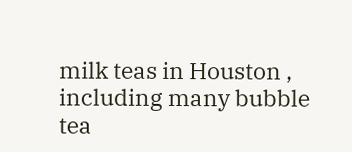milk teas in Houston , including many bubble tea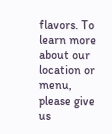flavors. To learn more about our location or menu, please give us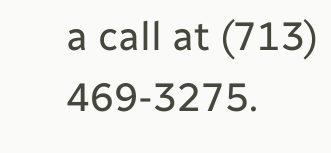a call at (713) 469-3275.